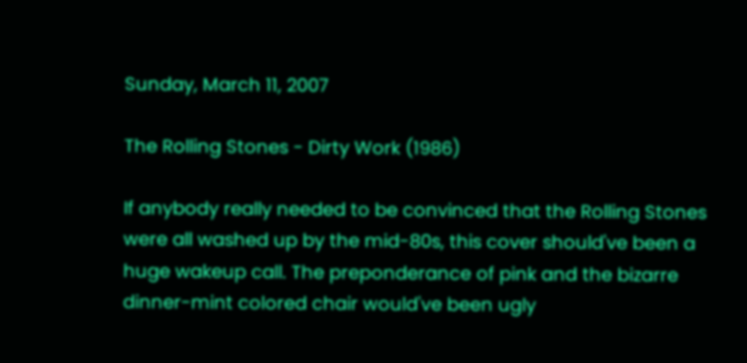Sunday, March 11, 2007

The Rolling Stones - Dirty Work (1986)

If anybody really needed to be convinced that the Rolling Stones were all washed up by the mid-80s, this cover should've been a huge wakeup call. The preponderance of pink and the bizarre dinner-mint colored chair would've been ugly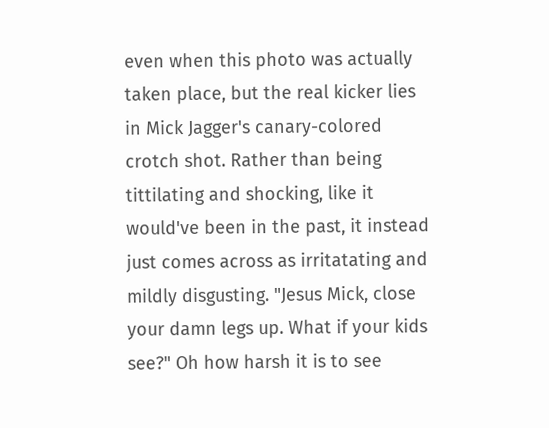even when this photo was actually taken place, but the real kicker lies in Mick Jagger's canary-colored crotch shot. Rather than being tittilating and shocking, like it would've been in the past, it instead just comes across as irritatating and mildly disgusting. "Jesus Mick, close your damn legs up. What if your kids see?" Oh how harsh it is to see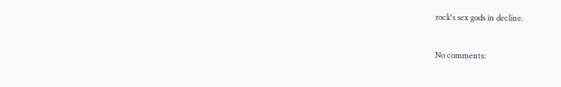rock's sex gods in decline.

No comments: